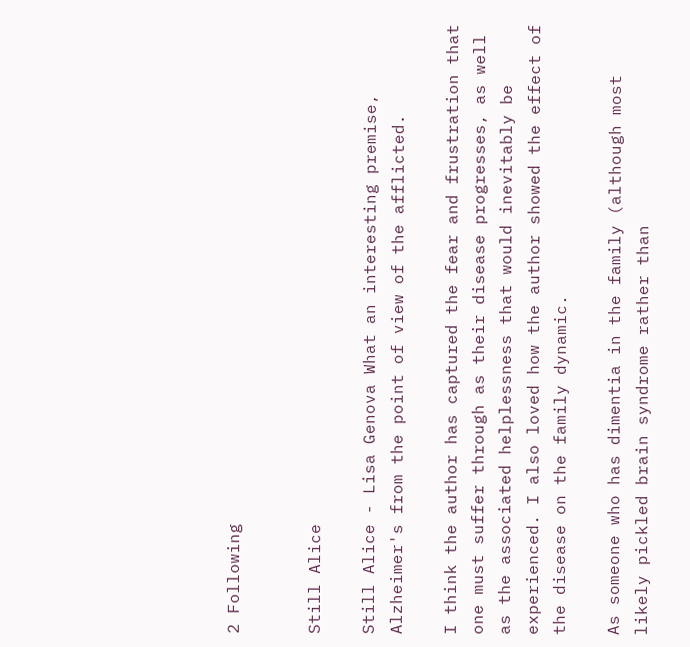2 Following


Still Alice

Still Alice - Lisa Genova What an interesting premise, Alzheimer's from the point of view of the afflicted.

I think the author has captured the fear and frustration that one must suffer through as their disease progresses, as well as the associated helplessness that would inevitably be experienced. I also loved how the author showed the effect of the disease on the family dynamic.

As someone who has dimentia in the family (although most likely pickled brain syndrome rather than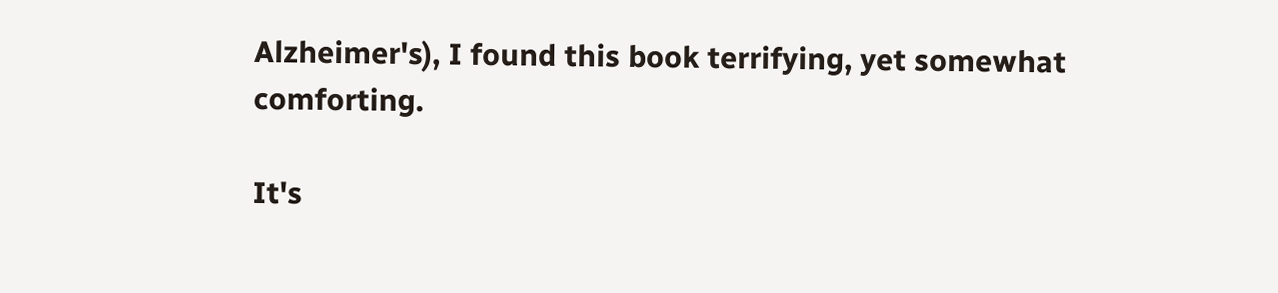Alzheimer's), I found this book terrifying, yet somewhat comforting.

It's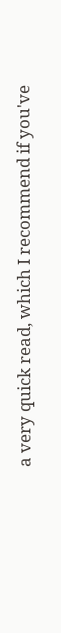a very quick read, which I recommend if you've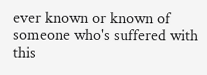ever known or known of someone who's suffered with this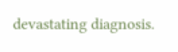devastating diagnosis.